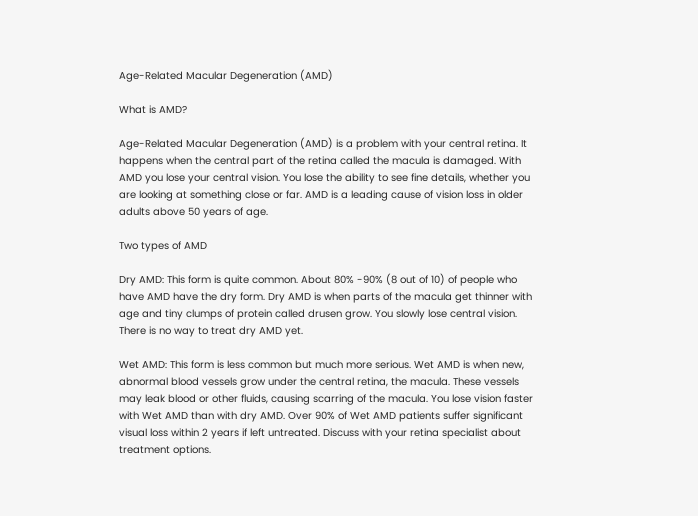Age-Related Macular Degeneration (AMD)

What is AMD?

Age-Related Macular Degeneration (AMD) is a problem with your central retina. It happens when the central part of the retina called the macula is damaged. With AMD you lose your central vision. You lose the ability to see fine details, whether you are looking at something close or far. AMD is a leading cause of vision loss in older adults above 50 years of age.

Two types of AMD

Dry AMD: This form is quite common. About 80% -90% (8 out of 10) of people who have AMD have the dry form. Dry AMD is when parts of the macula get thinner with age and tiny clumps of protein called drusen grow. You slowly lose central vision. There is no way to treat dry AMD yet.

Wet AMD: This form is less common but much more serious. Wet AMD is when new, abnormal blood vessels grow under the central retina, the macula. These vessels may leak blood or other fluids, causing scarring of the macula. You lose vision faster with Wet AMD than with dry AMD. Over 90% of Wet AMD patients suffer significant visual loss within 2 years if left untreated. Discuss with your retina specialist about treatment options.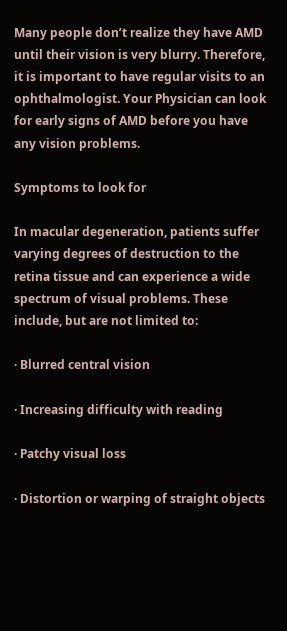Many people don’t realize they have AMD until their vision is very blurry. Therefore, it is important to have regular visits to an ophthalmologist. Your Physician can look for early signs of AMD before you have any vision problems.

Symptoms to look for

In macular degeneration, patients suffer varying degrees of destruction to the retina tissue and can experience a wide spectrum of visual problems. These include, but are not limited to:

· Blurred central vision

· Increasing difficulty with reading

· Patchy visual loss

· Distortion or warping of straight objects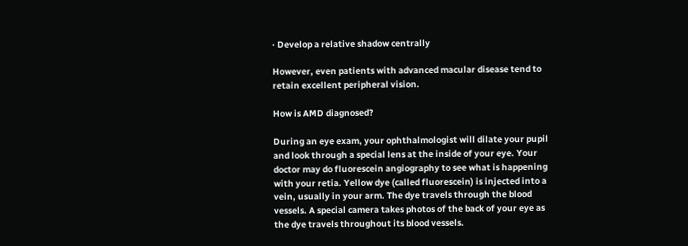· Develop a relative shadow centrally

However, even patients with advanced macular disease tend to retain excellent peripheral vision.

How is AMD diagnosed?

During an eye exam, your ophthalmologist will dilate your pupil and look through a special lens at the inside of your eye. Your doctor may do fluorescein angiography to see what is happening with your retia. Yellow dye (called fluorescein) is injected into a vein, usually in your arm. The dye travels through the blood vessels. A special camera takes photos of the back of your eye as the dye travels throughout its blood vessels.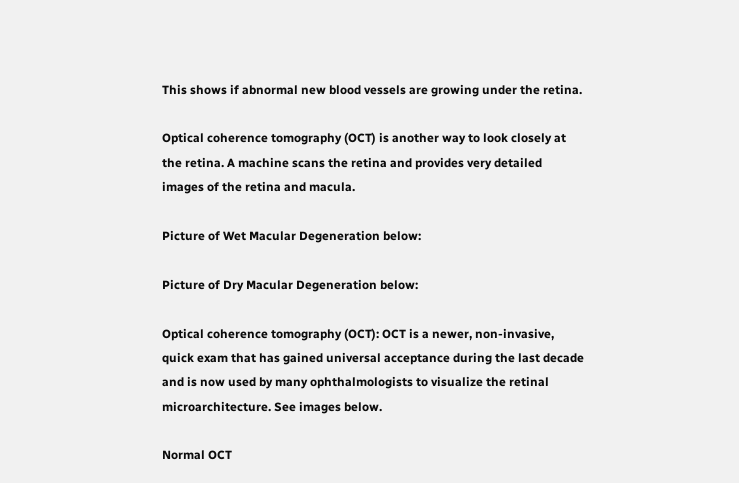This shows if abnormal new blood vessels are growing under the retina.

Optical coherence tomography (OCT) is another way to look closely at the retina. A machine scans the retina and provides very detailed images of the retina and macula.

Picture of Wet Macular Degeneration below:

Picture of Dry Macular Degeneration below:

Optical coherence tomography (OCT): OCT is a newer, non-invasive, quick exam that has gained universal acceptance during the last decade and is now used by many ophthalmologists to visualize the retinal microarchitecture. See images below.

Normal OCT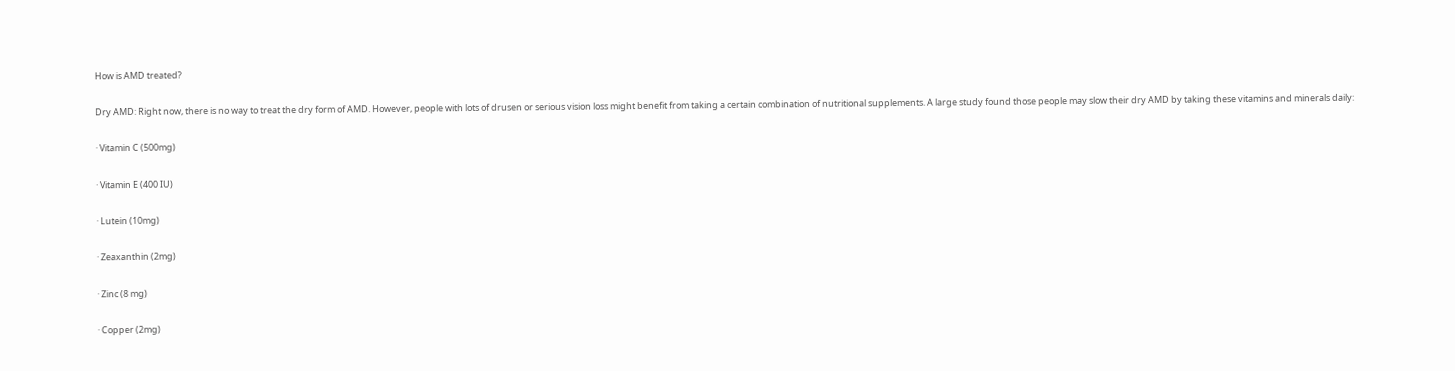How is AMD treated?

Dry AMD: Right now, there is no way to treat the dry form of AMD. However, people with lots of drusen or serious vision loss might benefit from taking a certain combination of nutritional supplements. A large study found those people may slow their dry AMD by taking these vitamins and minerals daily:

· Vitamin C (500mg)

· Vitamin E (400 IU)

· Lutein (10mg)

· Zeaxanthin (2mg)

· Zinc (8 mg)

· Copper (2mg)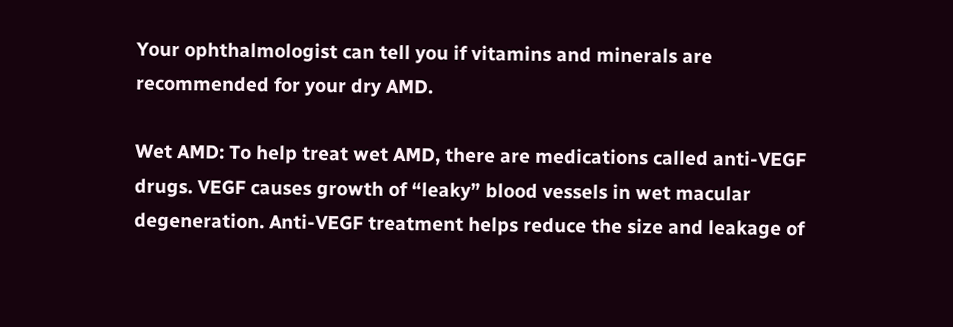Your ophthalmologist can tell you if vitamins and minerals are recommended for your dry AMD.

Wet AMD: To help treat wet AMD, there are medications called anti-VEGF drugs. VEGF causes growth of “leaky” blood vessels in wet macular degeneration. Anti-VEGF treatment helps reduce the size and leakage of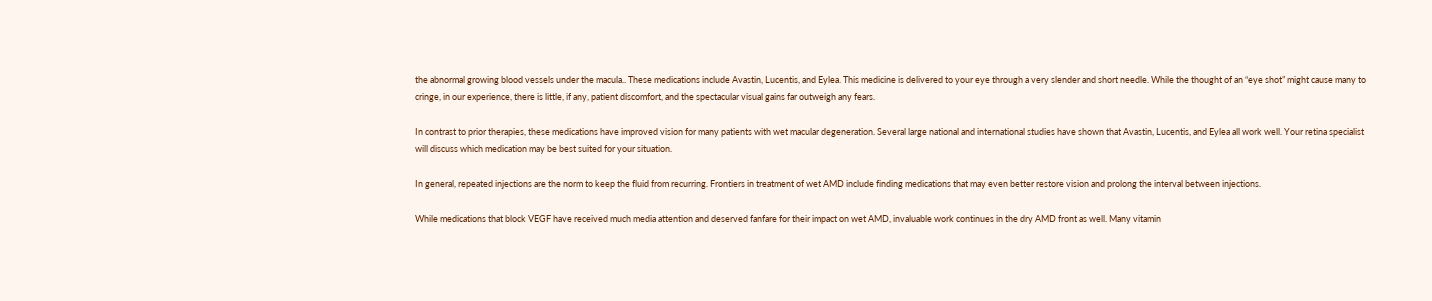the abnormal growing blood vessels under the macula.. These medications include Avastin, Lucentis, and Eylea. This medicine is delivered to your eye through a very slender and short needle. While the thought of an “eye shot” might cause many to cringe, in our experience, there is little, if any, patient discomfort, and the spectacular visual gains far outweigh any fears.

In contrast to prior therapies, these medications have improved vision for many patients with wet macular degeneration. Several large national and international studies have shown that Avastin, Lucentis, and Eylea all work well. Your retina specialist will discuss which medication may be best suited for your situation.

In general, repeated injections are the norm to keep the fluid from recurring. Frontiers in treatment of wet AMD include finding medications that may even better restore vision and prolong the interval between injections.

While medications that block VEGF have received much media attention and deserved fanfare for their impact on wet AMD, invaluable work continues in the dry AMD front as well. Many vitamin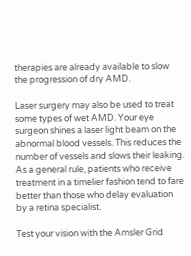therapies are already available to slow the progression of dry AMD.

Laser surgery may also be used to treat some types of wet AMD. Your eye surgeon shines a laser light beam on the abnormal blood vessels. This reduces the number of vessels and slows their leaking. As a general rule, patients who receive treatment in a timelier fashion tend to fare better than those who delay evaluation by a retina specialist.

Test your vision with the Amsler Grid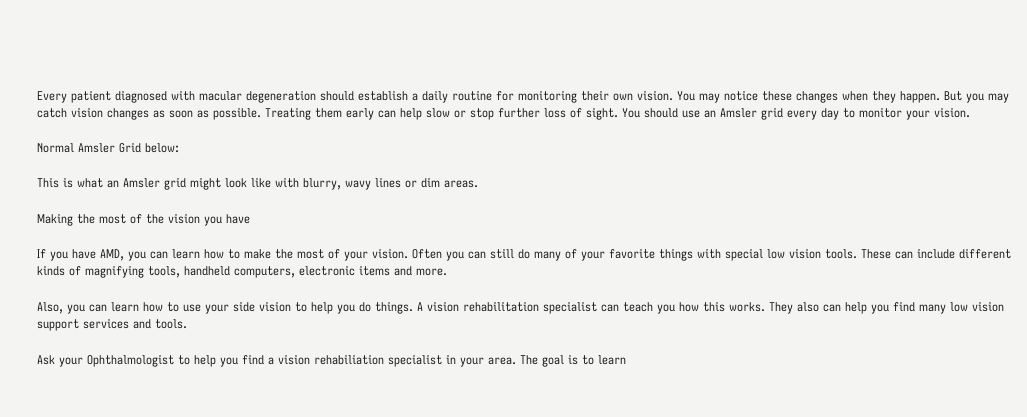Every patient diagnosed with macular degeneration should establish a daily routine for monitoring their own vision. You may notice these changes when they happen. But you may catch vision changes as soon as possible. Treating them early can help slow or stop further loss of sight. You should use an Amsler grid every day to monitor your vision.

Normal Amsler Grid below:

This is what an Amsler grid might look like with blurry, wavy lines or dim areas.

Making the most of the vision you have

If you have AMD, you can learn how to make the most of your vision. Often you can still do many of your favorite things with special low vision tools. These can include different kinds of magnifying tools, handheld computers, electronic items and more.

Also, you can learn how to use your side vision to help you do things. A vision rehabilitation specialist can teach you how this works. They also can help you find many low vision support services and tools.

Ask your Ophthalmologist to help you find a vision rehabiliation specialist in your area. The goal is to learn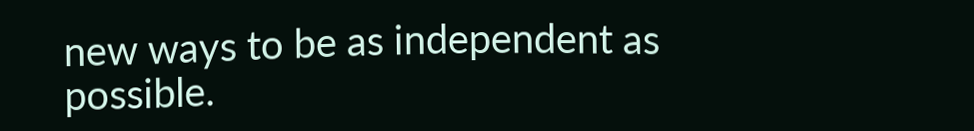new ways to be as independent as possible.